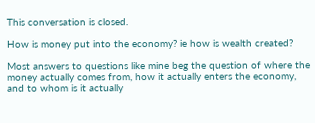This conversation is closed.

How is money put into the economy? ie how is wealth created?

Most answers to questions like mine beg the question of where the money actually comes from, how it actually enters the economy, and to whom is it actually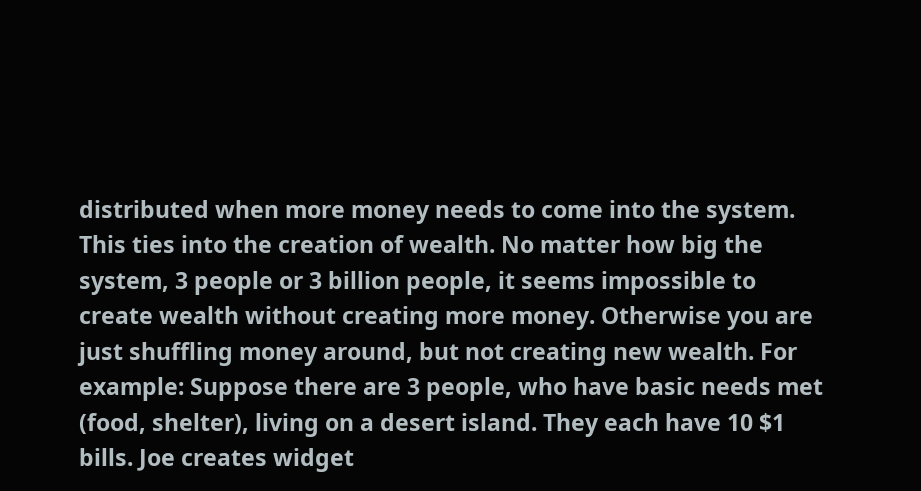distributed when more money needs to come into the system. This ties into the creation of wealth. No matter how big the system, 3 people or 3 billion people, it seems impossible to create wealth without creating more money. Otherwise you are just shuffling money around, but not creating new wealth. For example: Suppose there are 3 people, who have basic needs met (food, shelter), living on a desert island. They each have 10 $1 bills. Joe creates widget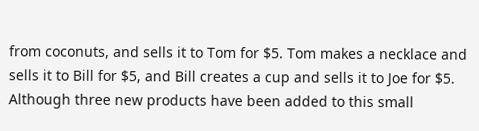from coconuts, and sells it to Tom for $5. Tom makes a necklace and sells it to Bill for $5, and Bill creates a cup and sells it to Joe for $5. Although three new products have been added to this small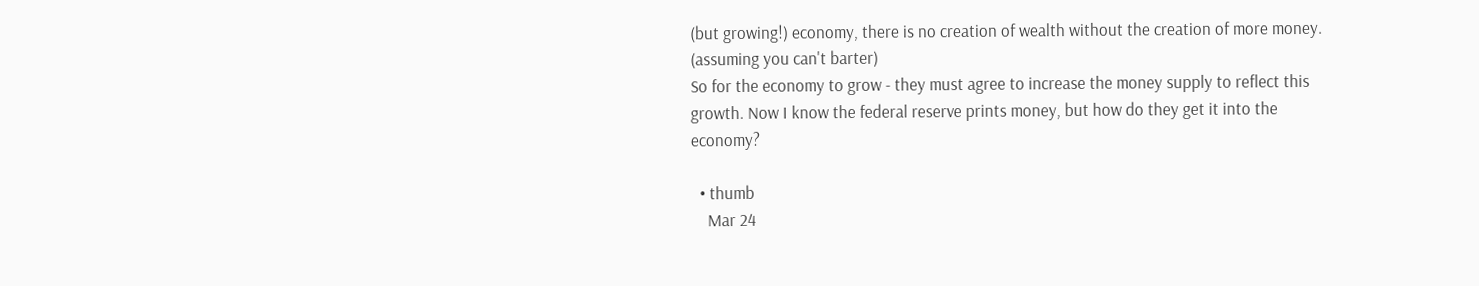(but growing!) economy, there is no creation of wealth without the creation of more money. (assuming you can't barter)
So for the economy to grow - they must agree to increase the money supply to reflect this growth. Now I know the federal reserve prints money, but how do they get it into the economy?

  • thumb
    Mar 24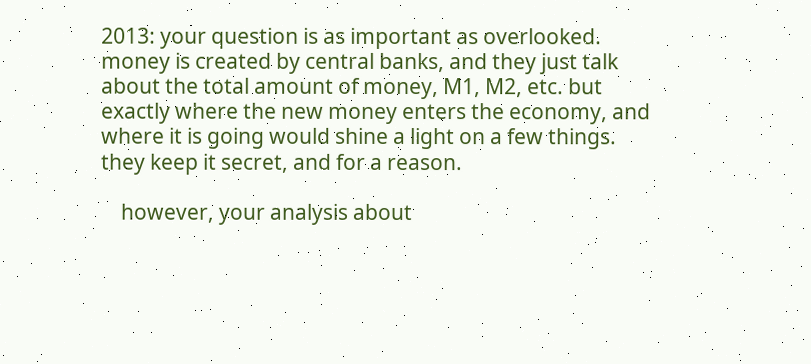2013: your question is as important as overlooked. money is created by central banks, and they just talk about the total amount of money, M1, M2, etc. but exactly where the new money enters the economy, and where it is going would shine a light on a few things. they keep it secret, and for a reason.

    however, your analysis about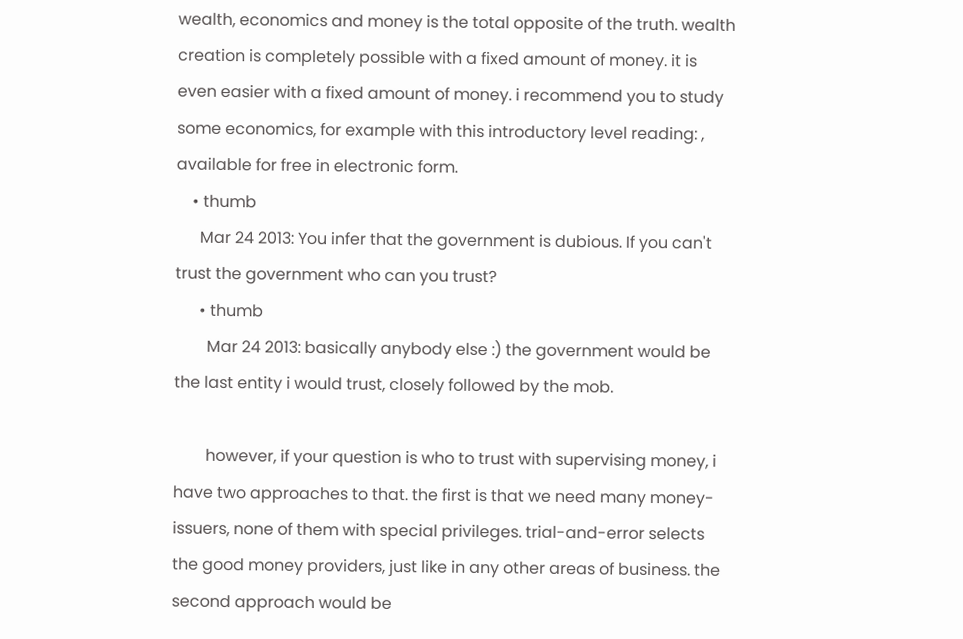wealth, economics and money is the total opposite of the truth. wealth creation is completely possible with a fixed amount of money. it is even easier with a fixed amount of money. i recommend you to study some economics, for example with this introductory level reading: , available for free in electronic form.
    • thumb
      Mar 24 2013: You infer that the government is dubious. If you can't trust the government who can you trust?
      • thumb
        Mar 24 2013: basically anybody else :) the government would be the last entity i would trust, closely followed by the mob.

        however, if your question is who to trust with supervising money, i have two approaches to that. the first is that we need many money-issuers, none of them with special privileges. trial-and-error selects the good money providers, just like in any other areas of business. the second approach would be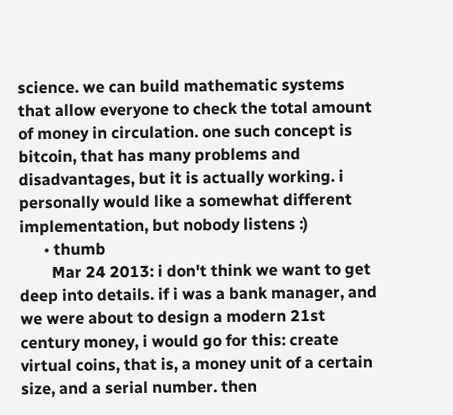science. we can build mathematic systems that allow everyone to check the total amount of money in circulation. one such concept is bitcoin, that has many problems and disadvantages, but it is actually working. i personally would like a somewhat different implementation, but nobody listens :)
      • thumb
        Mar 24 2013: i don't think we want to get deep into details. if i was a bank manager, and we were about to design a modern 21st century money, i would go for this: create virtual coins, that is, a money unit of a certain size, and a serial number. then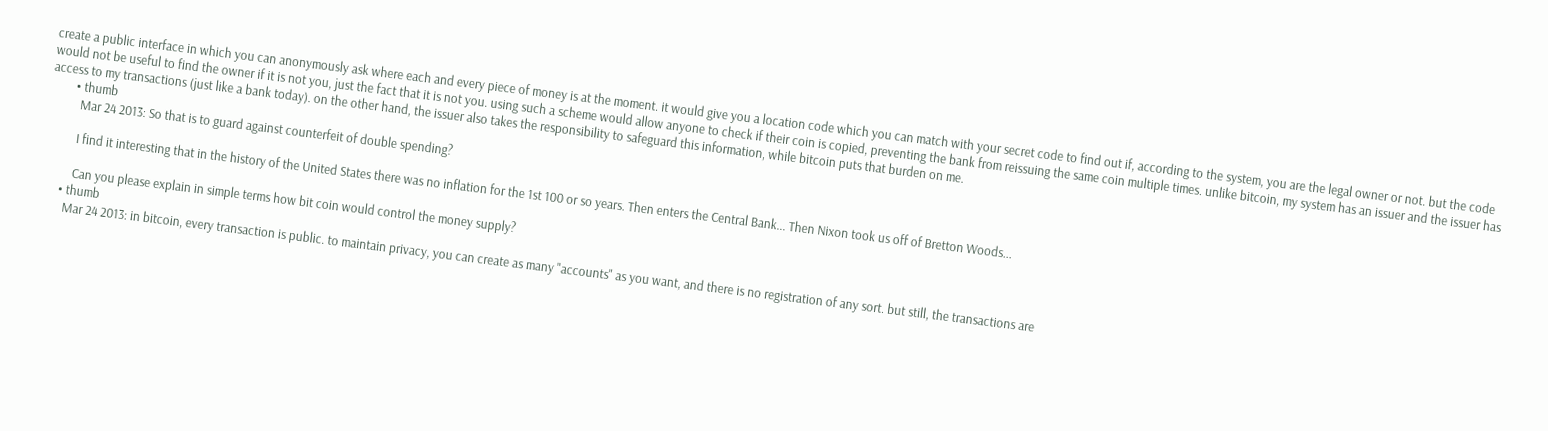create a public interface in which you can anonymously ask where each and every piece of money is at the moment. it would give you a location code which you can match with your secret code to find out if, according to the system, you are the legal owner or not. but the code would not be useful to find the owner if it is not you, just the fact that it is not you. using such a scheme would allow anyone to check if their coin is copied, preventing the bank from reissuing the same coin multiple times. unlike bitcoin, my system has an issuer and the issuer has access to my transactions (just like a bank today). on the other hand, the issuer also takes the responsibility to safeguard this information, while bitcoin puts that burden on me.
        • thumb
          Mar 24 2013: So that is to guard against counterfeit of double spending?

          I find it interesting that in the history of the United States there was no inflation for the 1st 100 or so years. Then enters the Central Bank... Then Nixon took us off of Bretton Woods...

          Can you please explain in simple terms how bit coin would control the money supply?
      • thumb
        Mar 24 2013: in bitcoin, every transaction is public. to maintain privacy, you can create as many "accounts" as you want, and there is no registration of any sort. but still, the transactions are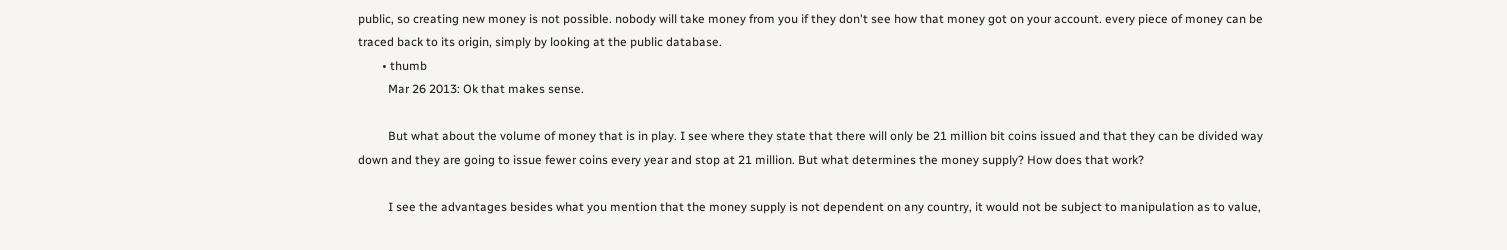public, so creating new money is not possible. nobody will take money from you if they don't see how that money got on your account. every piece of money can be traced back to its origin, simply by looking at the public database.
        • thumb
          Mar 26 2013: Ok that makes sense.

          But what about the volume of money that is in play. I see where they state that there will only be 21 million bit coins issued and that they can be divided way down and they are going to issue fewer coins every year and stop at 21 million. But what determines the money supply? How does that work?

          I see the advantages besides what you mention that the money supply is not dependent on any country, it would not be subject to manipulation as to value,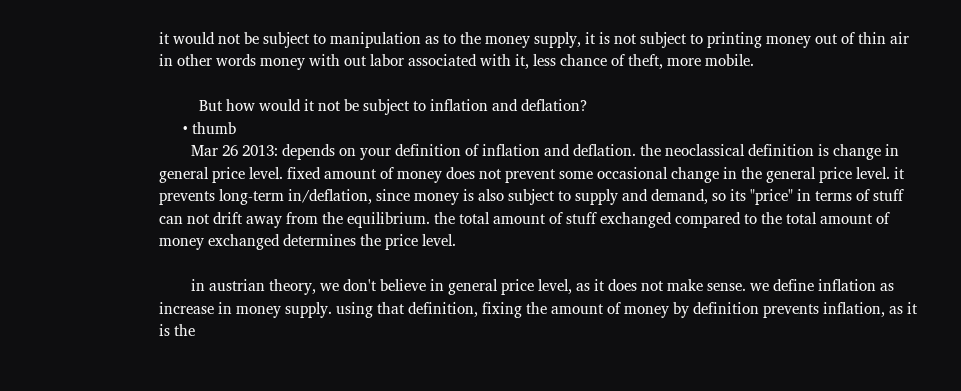it would not be subject to manipulation as to the money supply, it is not subject to printing money out of thin air in other words money with out labor associated with it, less chance of theft, more mobile.

          But how would it not be subject to inflation and deflation?
      • thumb
        Mar 26 2013: depends on your definition of inflation and deflation. the neoclassical definition is change in general price level. fixed amount of money does not prevent some occasional change in the general price level. it prevents long-term in/deflation, since money is also subject to supply and demand, so its "price" in terms of stuff can not drift away from the equilibrium. the total amount of stuff exchanged compared to the total amount of money exchanged determines the price level.

        in austrian theory, we don't believe in general price level, as it does not make sense. we define inflation as increase in money supply. using that definition, fixing the amount of money by definition prevents inflation, as it is the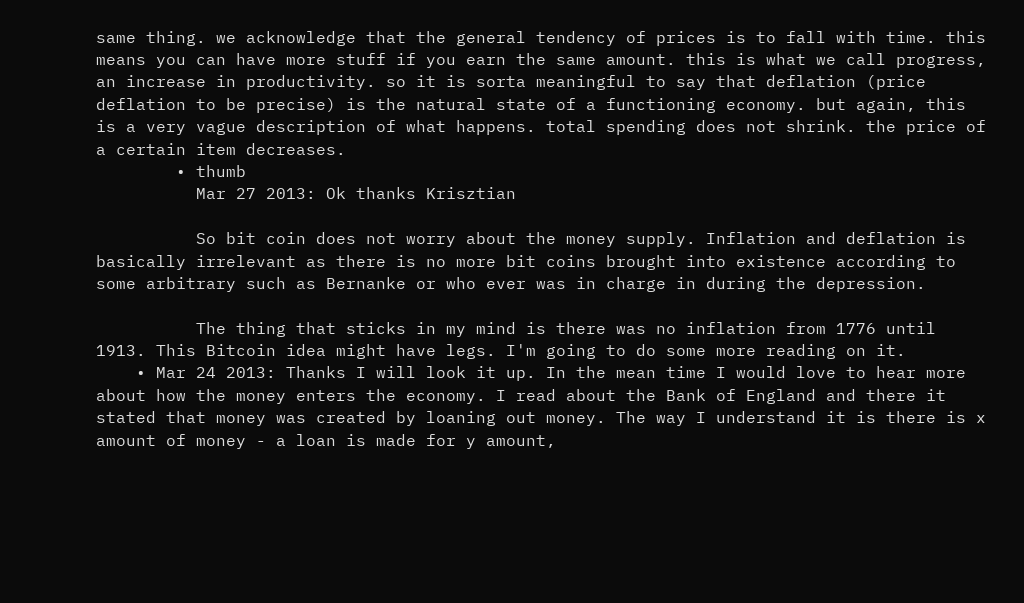same thing. we acknowledge that the general tendency of prices is to fall with time. this means you can have more stuff if you earn the same amount. this is what we call progress, an increase in productivity. so it is sorta meaningful to say that deflation (price deflation to be precise) is the natural state of a functioning economy. but again, this is a very vague description of what happens. total spending does not shrink. the price of a certain item decreases.
        • thumb
          Mar 27 2013: Ok thanks Krisztian

          So bit coin does not worry about the money supply. Inflation and deflation is basically irrelevant as there is no more bit coins brought into existence according to some arbitrary such as Bernanke or who ever was in charge in during the depression.

          The thing that sticks in my mind is there was no inflation from 1776 until 1913. This Bitcoin idea might have legs. I'm going to do some more reading on it.
    • Mar 24 2013: Thanks I will look it up. In the mean time I would love to hear more about how the money enters the economy. I read about the Bank of England and there it stated that money was created by loaning out money. The way I understand it is there is x amount of money - a loan is made for y amount,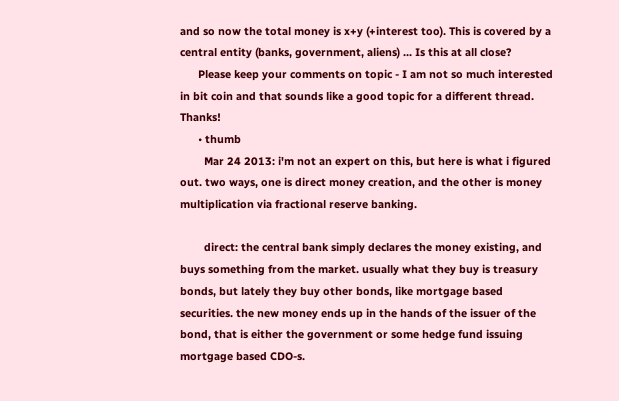and so now the total money is x+y (+interest too). This is covered by a central entity (banks, government, aliens) ... Is this at all close?
      Please keep your comments on topic - I am not so much interested in bit coin and that sounds like a good topic for a different thread. Thanks!
      • thumb
        Mar 24 2013: i'm not an expert on this, but here is what i figured out. two ways, one is direct money creation, and the other is money multiplication via fractional reserve banking.

        direct: the central bank simply declares the money existing, and buys something from the market. usually what they buy is treasury bonds, but lately they buy other bonds, like mortgage based securities. the new money ends up in the hands of the issuer of the bond, that is either the government or some hedge fund issuing mortgage based CDO-s.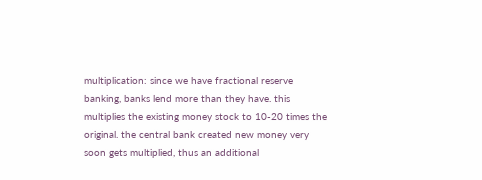multiplication: since we have fractional reserve banking, banks lend more than they have. this multiplies the existing money stock to 10-20 times the original. the central bank created new money very soon gets multiplied, thus an additional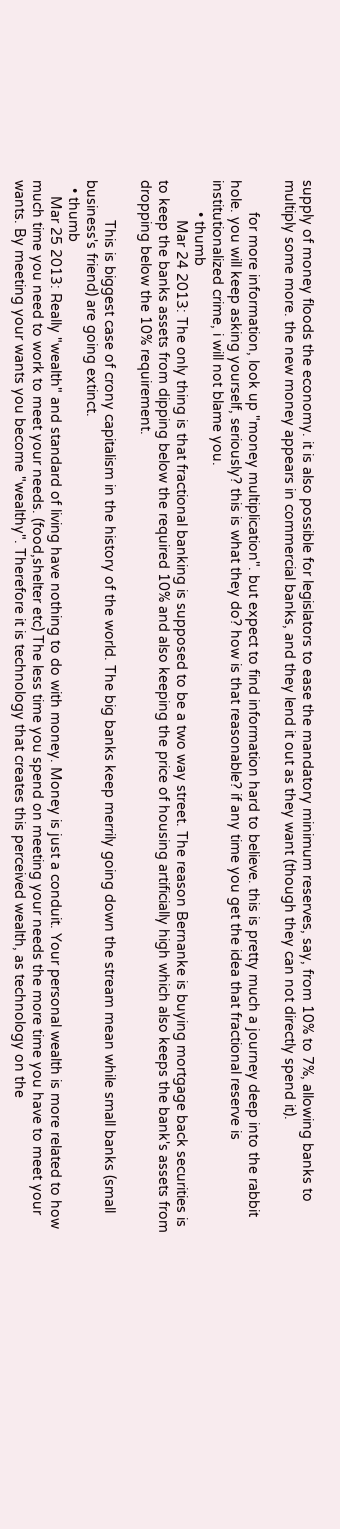supply of money floods the economy. it is also possible for legislators to ease the mandatory minimum reserves, say, from 10% to 7%, allowing banks to multiply some more. the new money appears in commercial banks, and they lend it out as they want (though they can not directly spend it).

        for more information, look up "money multiplication". but expect to find information hard to believe. this is pretty much a journey deep into the rabbit hole. you will keep asking yourself, seriously? this is what they do? how is that reasonable? if any time you get the idea that fractional reserve is institutionalized crime, i will not blame you.
        • thumb
          Mar 24 2013: The only thing is that fractional banking is supposed to be a two way street. The reason Bernanke is buying mortgage back securities is to keep the banks assets from dipping below the required 10% and also keeping the price of housing artificially high which also keeps the bank's assets from dropping below the 10% requirement.

          This is biggest case of crony capitalism in the history of the world. The big banks keep merrily going down the stream mean while small banks (small business's friend) are going extinct.
  • thumb
    Mar 25 2013: Really "wealth" and standard of living have nothing to do with money. Money is just a conduit. Your personal wealth is more related to how much time you need to work to meet your needs. (food,shelter etc) The less time you spend on meeting your needs the more time you have to meet your wants. By meeting your wants you become "wealthy". Therefore it is technology that creates this perceived wealth, as technology on the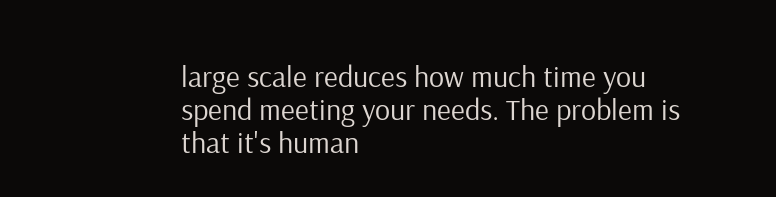large scale reduces how much time you spend meeting your needs. The problem is that it's human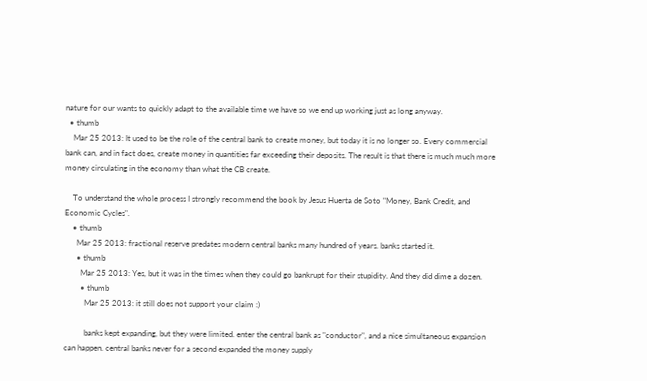nature for our wants to quickly adapt to the available time we have so we end up working just as long anyway.
  • thumb
    Mar 25 2013: It used to be the role of the central bank to create money, but today it is no longer so. Every commercial bank can, and in fact does, create money in quantities far exceeding their deposits. The result is that there is much much more money circulating in the economy than what the CB create.

    To understand the whole process I strongly recommend the book by Jesus Huerta de Soto "Money, Bank Credit, and Economic Cycles".
    • thumb
      Mar 25 2013: fractional reserve predates modern central banks many hundred of years. banks started it.
      • thumb
        Mar 25 2013: Yes, but it was in the times when they could go bankrupt for their stupidity. And they did dime a dozen.
        • thumb
          Mar 25 2013: it still does not support your claim :)

          banks kept expanding, but they were limited. enter the central bank as "conductor", and a nice simultaneous expansion can happen. central banks never for a second expanded the money supply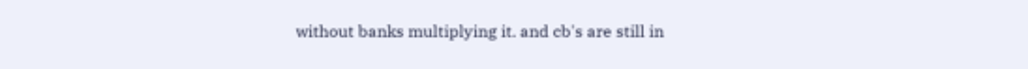without banks multiplying it. and cb's are still in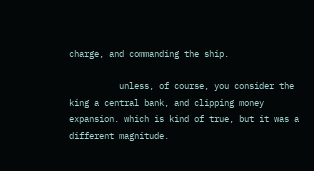charge, and commanding the ship.

          unless, of course, you consider the king a central bank, and clipping money expansion. which is kind of true, but it was a different magnitude.